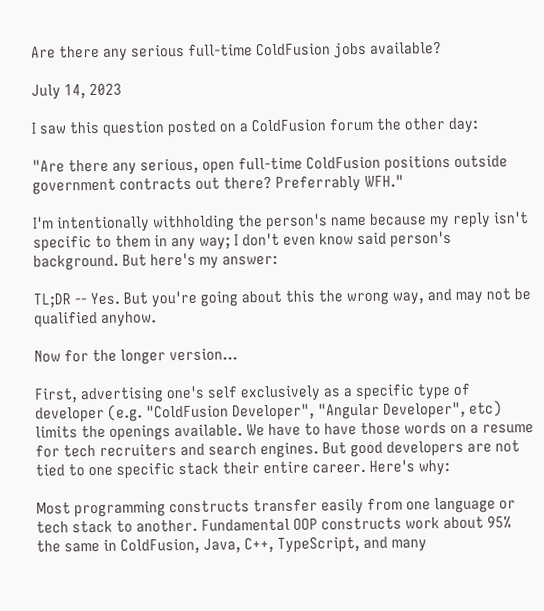Are there any serious full-time ColdFusion jobs available?

July 14, 2023

I saw this question posted on a ColdFusion forum the other day:

"Are there any serious, open full-time ColdFusion positions outside government contracts out there? Preferrably WFH."

I'm intentionally withholding the person's name because my reply isn't specific to them in any way; I don't even know said person's background. But here's my answer:

TL;DR -- Yes. But you're going about this the wrong way, and may not be qualified anyhow.

Now for the longer version...

First, advertising one's self exclusively as a specific type of developer (e.g. "ColdFusion Developer", "Angular Developer", etc) limits the openings available. We have to have those words on a resume for tech recruiters and search engines. But good developers are not tied to one specific stack their entire career. Here's why:

Most programming constructs transfer easily from one language or tech stack to another. Fundamental OOP constructs work about 95% the same in ColdFusion, Java, C++, TypeScript, and many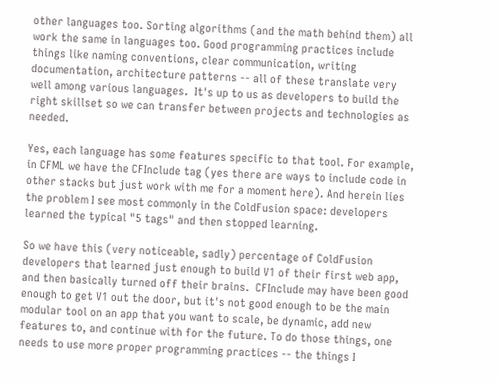other languages too. Sorting algorithms (and the math behind them) all work the same in languages too. Good programming practices include things like naming conventions, clear communication, writing documentation, architecture patterns -- all of these translate very well among various languages.  It's up to us as developers to build the right skillset so we can transfer between projects and technologies as needed.

Yes, each language has some features specific to that tool. For example, in CFML we have the CFInclude tag (yes there are ways to include code in other stacks but just work with me for a moment here). And herein lies the problem I see most commonly in the ColdFusion space: developers learned the typical "5 tags" and then stopped learning.

So we have this (very noticeable, sadly) percentage of ColdFusion developers that learned just enough to build V1 of their first web app, and then basically turned off their brains.  CFInclude may have been good enough to get V1 out the door, but it's not good enough to be the main modular tool on an app that you want to scale, be dynamic, add new features to, and continue with for the future. To do those things, one needs to use more proper programming practices -- the things I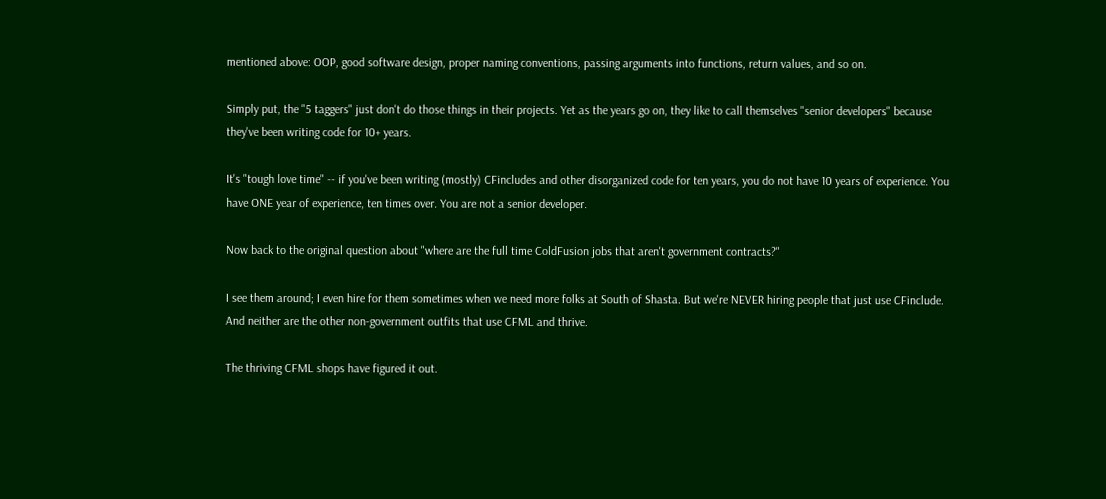mentioned above: OOP, good software design, proper naming conventions, passing arguments into functions, return values, and so on.

Simply put, the "5 taggers" just don't do those things in their projects. Yet as the years go on, they like to call themselves "senior developers" because they've been writing code for 10+ years.

It's "tough love time" -- if you've been writing (mostly) CFincludes and other disorganized code for ten years, you do not have 10 years of experience. You have ONE year of experience, ten times over. You are not a senior developer.

Now back to the original question about "where are the full time ColdFusion jobs that aren't government contracts?"

I see them around; I even hire for them sometimes when we need more folks at South of Shasta. But we're NEVER hiring people that just use CFinclude. And neither are the other non-government outfits that use CFML and thrive.

The thriving CFML shops have figured it out.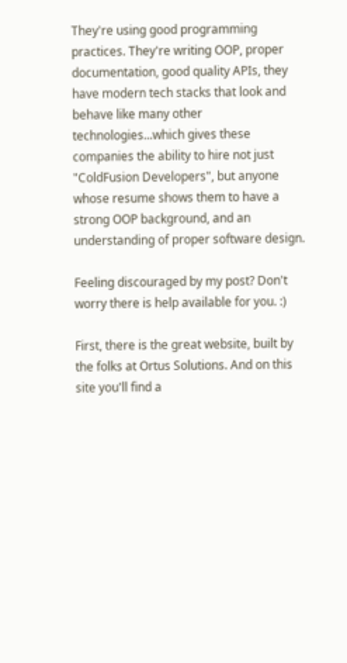They're using good programming practices. They're writing OOP, proper documentation, good quality APIs, they have modern tech stacks that look and behave like many other technologies...which gives these companies the ability to hire not just "ColdFusion Developers", but anyone whose resume shows them to have a strong OOP background, and an understanding of proper software design.

Feeling discouraged by my post? Don't worry there is help available for you. :)

First, there is the great website, built by the folks at Ortus Solutions. And on this site you'll find a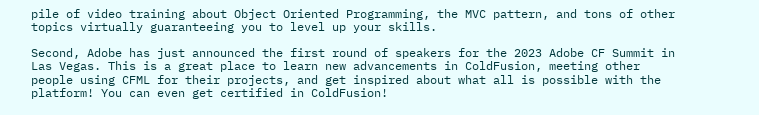pile of video training about Object Oriented Programming, the MVC pattern, and tons of other topics virtually guaranteeing you to level up your skills.

Second, Adobe has just announced the first round of speakers for the 2023 Adobe CF Summit in Las Vegas. This is a great place to learn new advancements in ColdFusion, meeting other people using CFML for their projects, and get inspired about what all is possible with the platform! You can even get certified in ColdFusion!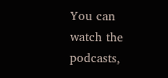You can watch the podcasts,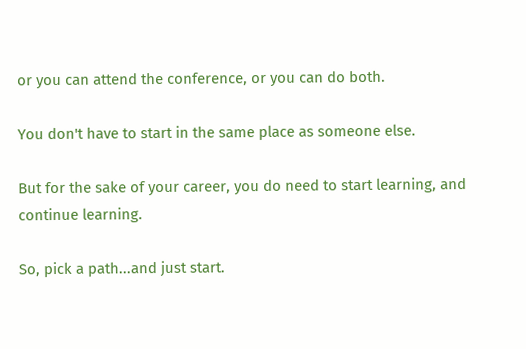or you can attend the conference, or you can do both.

You don't have to start in the same place as someone else.

But for the sake of your career, you do need to start learning, and continue learning.

So, pick a path...and just start.